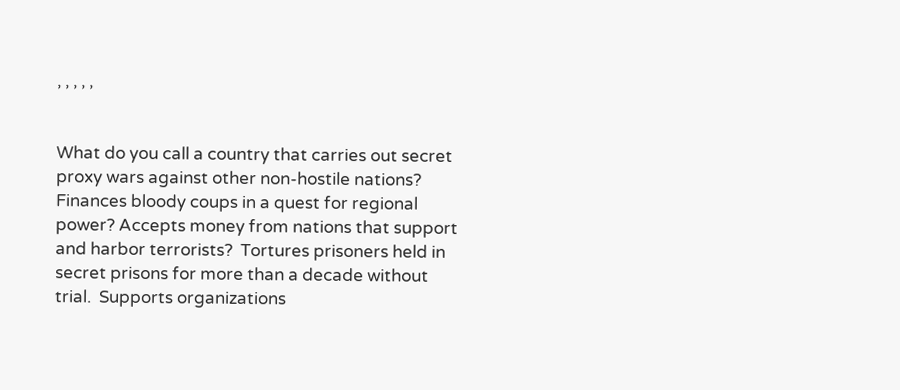, , , , ,


What do you call a country that carries out secret proxy wars against other non-hostile nations?  Finances bloody coups in a quest for regional power? Accepts money from nations that support and harbor terrorists?  Tortures prisoners held in secret prisons for more than a decade without trial.  Supports organizations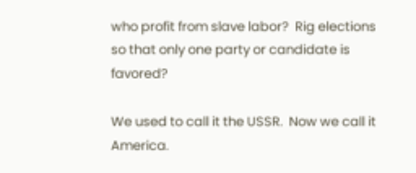who profit from slave labor?  Rig elections so that only one party or candidate is favored?

We used to call it the USSR.  Now we call it America.